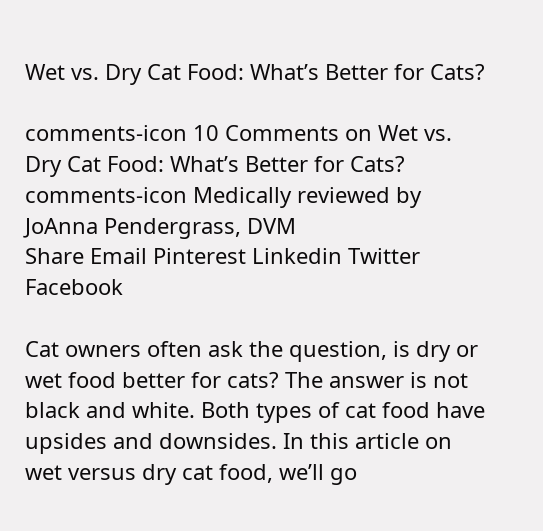Wet vs. Dry Cat Food: What’s Better for Cats?

comments-icon 10 Comments on Wet vs. Dry Cat Food: What’s Better for Cats?
comments-icon Medically reviewed by  JoAnna Pendergrass, DVM
Share Email Pinterest Linkedin Twitter Facebook

Cat owners often ask the question, is dry or wet food better for cats? The answer is not black and white. Both types of cat food have upsides and downsides. In this article on wet versus dry cat food, we’ll go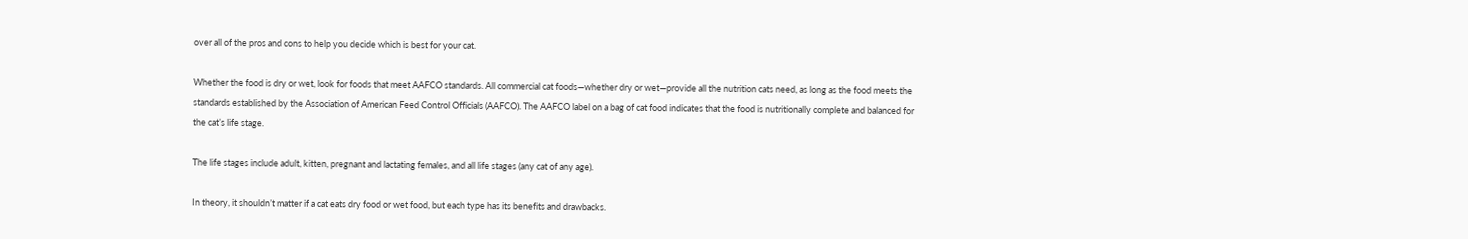over all of the pros and cons to help you decide which is best for your cat.

Whether the food is dry or wet, look for foods that meet AAFCO standards. All commercial cat foods—whether dry or wet—provide all the nutrition cats need, as long as the food meets the standards established by the Association of American Feed Control Officials (AAFCO). The AAFCO label on a bag of cat food indicates that the food is nutritionally complete and balanced for the cat’s life stage.

The life stages include adult, kitten, pregnant and lactating females, and all life stages (any cat of any age).

In theory, it shouldn’t matter if a cat eats dry food or wet food, but each type has its benefits and drawbacks.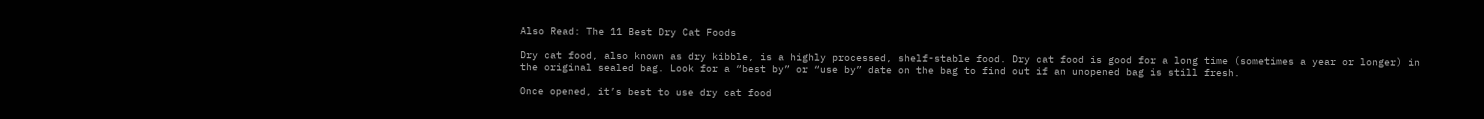Also Read: The 11 Best Dry Cat Foods

Dry cat food, also known as dry kibble, is a highly processed, shelf-stable food. Dry cat food is good for a long time (sometimes a year or longer) in the original sealed bag. Look for a “best by” or “use by” date on the bag to find out if an unopened bag is still fresh.

Once opened, it’s best to use dry cat food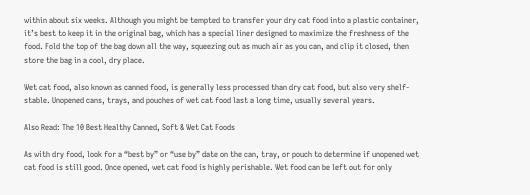within about six weeks. Although you might be tempted to transfer your dry cat food into a plastic container, it’s best to keep it in the original bag, which has a special liner designed to maximize the freshness of the food. Fold the top of the bag down all the way, squeezing out as much air as you can, and clip it closed, then store the bag in a cool, dry place.

Wet cat food, also known as canned food, is generally less processed than dry cat food, but also very shelf-stable. Unopened cans, trays, and pouches of wet cat food last a long time, usually several years.

Also Read: The 10 Best Healthy Canned, Soft & Wet Cat Foods

As with dry food, look for a “best by” or “use by” date on the can, tray, or pouch to determine if unopened wet cat food is still good. Once opened, wet cat food is highly perishable. Wet food can be left out for only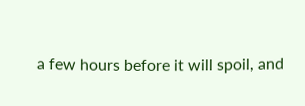a few hours before it will spoil, and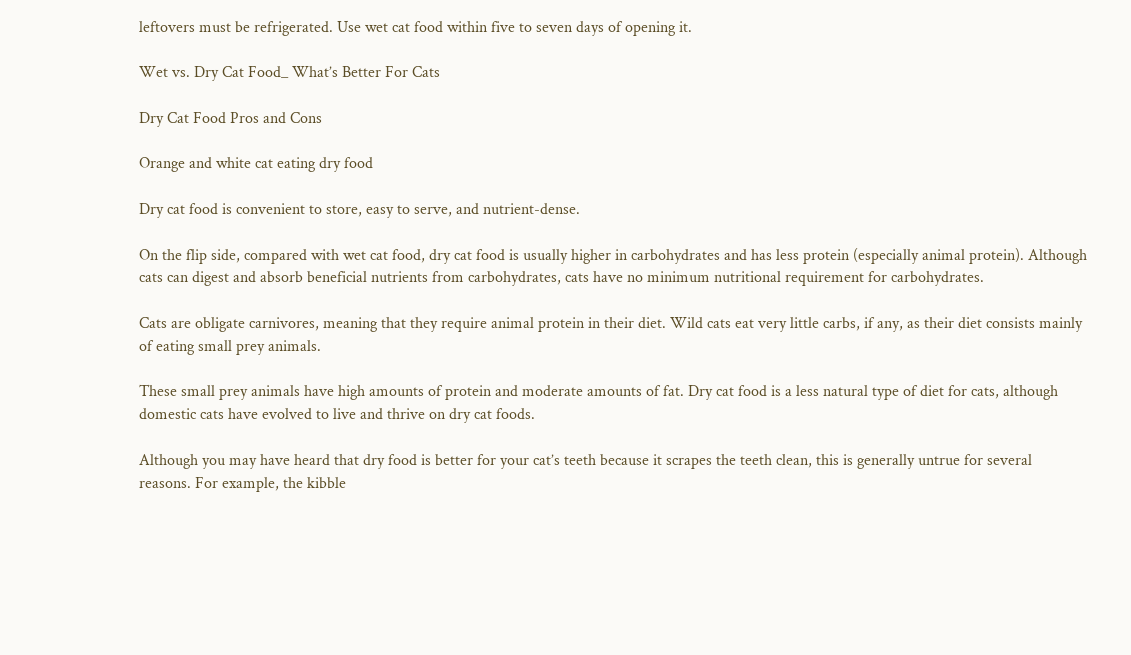leftovers must be refrigerated. Use wet cat food within five to seven days of opening it.

Wet vs. Dry Cat Food_ What’s Better For Cats

Dry Cat Food Pros and Cons

Orange and white cat eating dry food

Dry cat food is convenient to store, easy to serve, and nutrient-dense.

On the flip side, compared with wet cat food, dry cat food is usually higher in carbohydrates and has less protein (especially animal protein). Although cats can digest and absorb beneficial nutrients from carbohydrates, cats have no minimum nutritional requirement for carbohydrates.

Cats are obligate carnivores, meaning that they require animal protein in their diet. Wild cats eat very little carbs, if any, as their diet consists mainly of eating small prey animals.

These small prey animals have high amounts of protein and moderate amounts of fat. Dry cat food is a less natural type of diet for cats, although domestic cats have evolved to live and thrive on dry cat foods.

Although you may have heard that dry food is better for your cat’s teeth because it scrapes the teeth clean, this is generally untrue for several reasons. For example, the kibble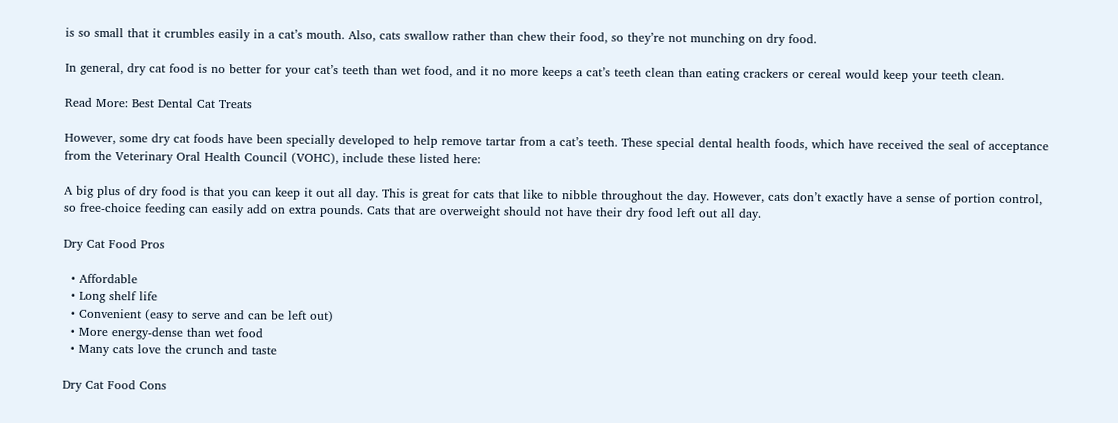is so small that it crumbles easily in a cat’s mouth. Also, cats swallow rather than chew their food, so they’re not munching on dry food.

In general, dry cat food is no better for your cat’s teeth than wet food, and it no more keeps a cat’s teeth clean than eating crackers or cereal would keep your teeth clean.

Read More: Best Dental Cat Treats

However, some dry cat foods have been specially developed to help remove tartar from a cat’s teeth. These special dental health foods, which have received the seal of acceptance from the Veterinary Oral Health Council (VOHC), include these listed here:

A big plus of dry food is that you can keep it out all day. This is great for cats that like to nibble throughout the day. However, cats don’t exactly have a sense of portion control, so free-choice feeding can easily add on extra pounds. Cats that are overweight should not have their dry food left out all day.

Dry Cat Food Pros

  • Affordable
  • Long shelf life
  • Convenient (easy to serve and can be left out)
  • More energy-dense than wet food
  • Many cats love the crunch and taste

Dry Cat Food Cons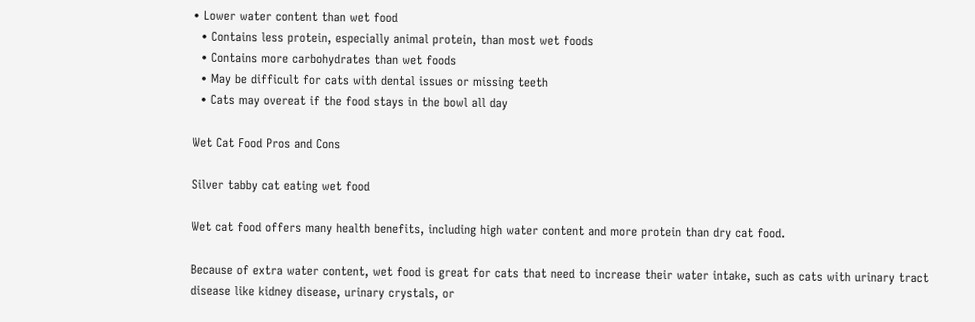• Lower water content than wet food
  • Contains less protein, especially animal protein, than most wet foods
  • Contains more carbohydrates than wet foods
  • May be difficult for cats with dental issues or missing teeth
  • Cats may overeat if the food stays in the bowl all day

Wet Cat Food Pros and Cons

Silver tabby cat eating wet food

Wet cat food offers many health benefits, including high water content and more protein than dry cat food.

Because of extra water content, wet food is great for cats that need to increase their water intake, such as cats with urinary tract disease like kidney disease, urinary crystals, or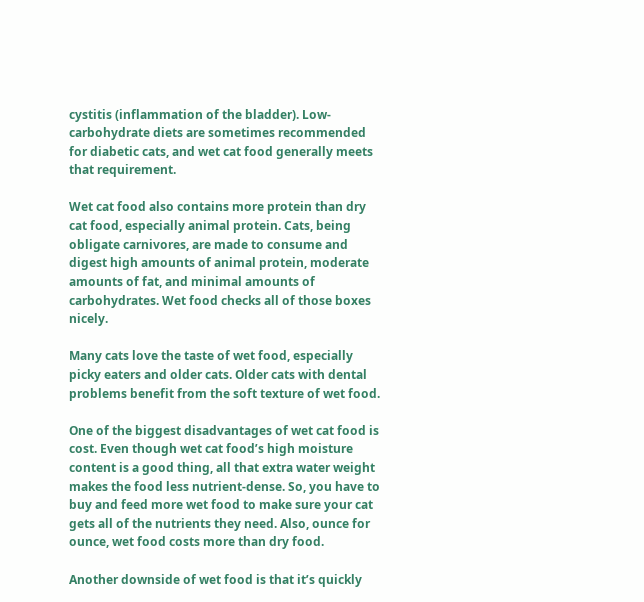cystitis (inflammation of the bladder). Low-carbohydrate diets are sometimes recommended for diabetic cats, and wet cat food generally meets that requirement.

Wet cat food also contains more protein than dry cat food, especially animal protein. Cats, being obligate carnivores, are made to consume and digest high amounts of animal protein, moderate amounts of fat, and minimal amounts of carbohydrates. Wet food checks all of those boxes nicely.

Many cats love the taste of wet food, especially picky eaters and older cats. Older cats with dental problems benefit from the soft texture of wet food.

One of the biggest disadvantages of wet cat food is cost. Even though wet cat food’s high moisture content is a good thing, all that extra water weight makes the food less nutrient-dense. So, you have to buy and feed more wet food to make sure your cat gets all of the nutrients they need. Also, ounce for ounce, wet food costs more than dry food.

Another downside of wet food is that it’s quickly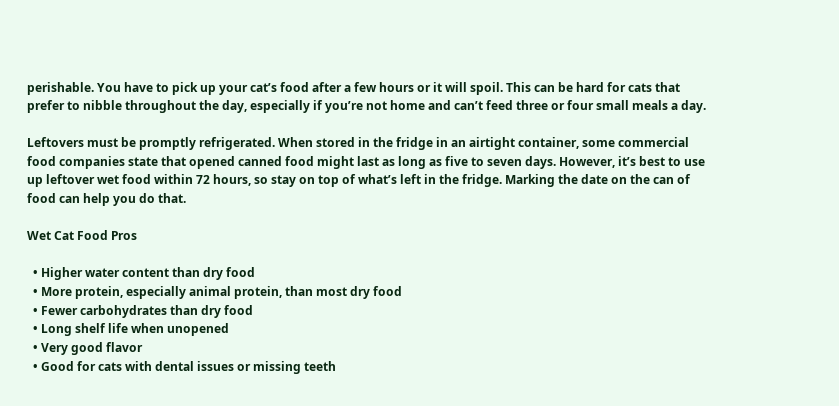perishable. You have to pick up your cat’s food after a few hours or it will spoil. This can be hard for cats that prefer to nibble throughout the day, especially if you’re not home and can’t feed three or four small meals a day.

Leftovers must be promptly refrigerated. When stored in the fridge in an airtight container, some commercial food companies state that opened canned food might last as long as five to seven days. However, it’s best to use up leftover wet food within 72 hours, so stay on top of what’s left in the fridge. Marking the date on the can of food can help you do that.

Wet Cat Food Pros

  • Higher water content than dry food
  • More protein, especially animal protein, than most dry food
  • Fewer carbohydrates than dry food
  • Long shelf life when unopened
  • Very good flavor
  • Good for cats with dental issues or missing teeth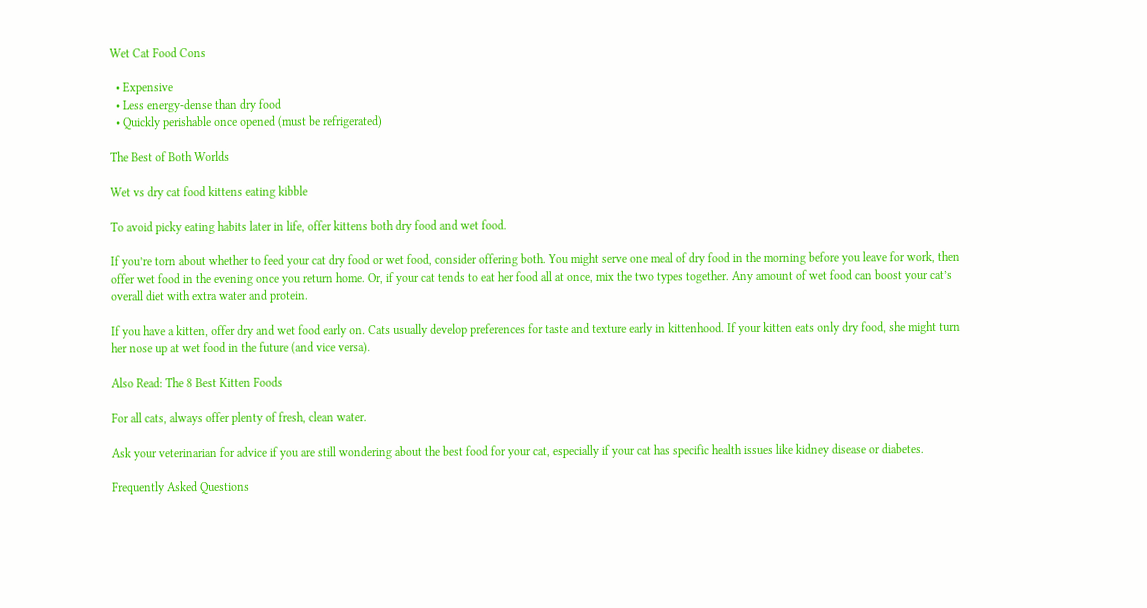Wet Cat Food Cons

  • Expensive
  • Less energy-dense than dry food
  • Quickly perishable once opened (must be refrigerated)

The Best of Both Worlds

Wet vs dry cat food kittens eating kibble

To avoid picky eating habits later in life, offer kittens both dry food and wet food.

If you’re torn about whether to feed your cat dry food or wet food, consider offering both. You might serve one meal of dry food in the morning before you leave for work, then offer wet food in the evening once you return home. Or, if your cat tends to eat her food all at once, mix the two types together. Any amount of wet food can boost your cat’s overall diet with extra water and protein.

If you have a kitten, offer dry and wet food early on. Cats usually develop preferences for taste and texture early in kittenhood. If your kitten eats only dry food, she might turn her nose up at wet food in the future (and vice versa).

Also Read: The 8 Best Kitten Foods

For all cats, always offer plenty of fresh, clean water.

Ask your veterinarian for advice if you are still wondering about the best food for your cat, especially if your cat has specific health issues like kidney disease or diabetes.

Frequently Asked Questions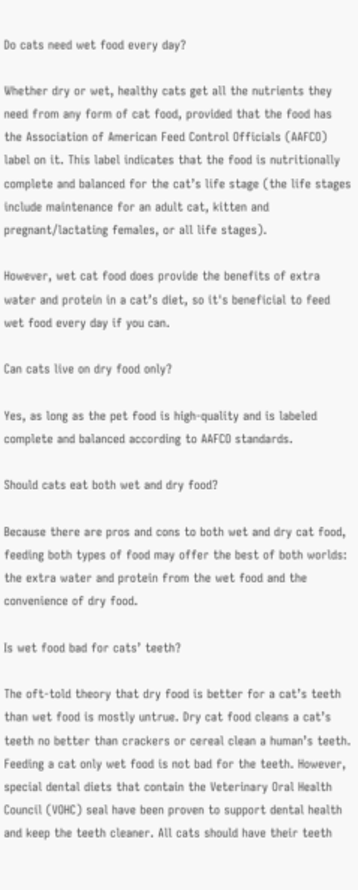Do cats need wet food every day?

Whether dry or wet, healthy cats get all the nutrients they need from any form of cat food, provided that the food has the Association of American Feed Control Officials (AAFCO) label on it. This label indicates that the food is nutritionally complete and balanced for the cat’s life stage (the life stages include maintenance for an adult cat, kitten and pregnant/lactating females, or all life stages).

However, wet cat food does provide the benefits of extra water and protein in a cat’s diet, so it's beneficial to feed wet food every day if you can.

Can cats live on dry food only?

Yes, as long as the pet food is high-quality and is labeled complete and balanced according to AAFCO standards.

Should cats eat both wet and dry food?

Because there are pros and cons to both wet and dry cat food, feeding both types of food may offer the best of both worlds: the extra water and protein from the wet food and the convenience of dry food.

Is wet food bad for cats’ teeth?

The oft-told theory that dry food is better for a cat’s teeth than wet food is mostly untrue. Dry cat food cleans a cat’s teeth no better than crackers or cereal clean a human’s teeth. Feeding a cat only wet food is not bad for the teeth. However, special dental diets that contain the Veterinary Oral Health Council (VOHC) seal have been proven to support dental health and keep the teeth cleaner. All cats should have their teeth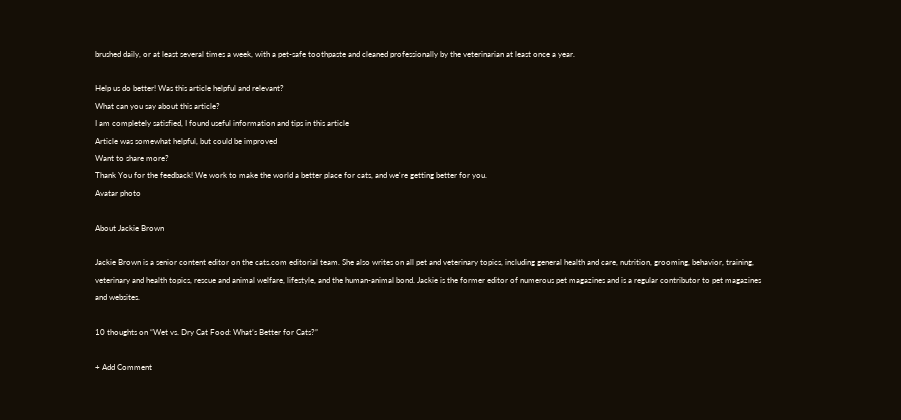brushed daily, or at least several times a week, with a pet-safe toothpaste and cleaned professionally by the veterinarian at least once a year.

Help us do better! Was this article helpful and relevant?
What can you say about this article?
I am completely satisfied, I found useful information and tips in this article
Article was somewhat helpful, but could be improved
Want to share more?
Thank You for the feedback! We work to make the world a better place for cats, and we're getting better for you.
Avatar photo

About Jackie Brown

Jackie Brown is a senior content editor on the cats.com editorial team. She also writes on all pet and veterinary topics, including general health and care, nutrition, grooming, behavior, training, veterinary and health topics, rescue and animal welfare, lifestyle, and the human-animal bond. Jackie is the former editor of numerous pet magazines and is a regular contributor to pet magazines and websites.

10 thoughts on “Wet vs. Dry Cat Food: What’s Better for Cats?”

+ Add Comment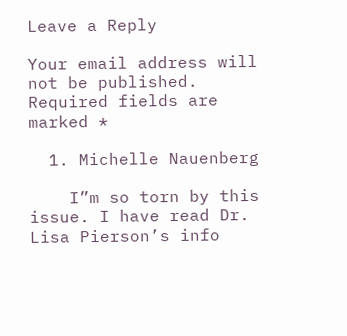Leave a Reply

Your email address will not be published. Required fields are marked *

  1. Michelle Nauenberg

    I”m so torn by this issue. I have read Dr. Lisa Pierson’s info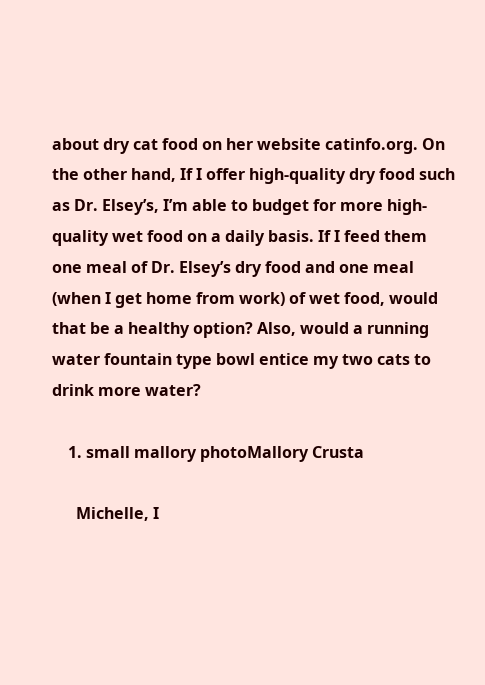about dry cat food on her website catinfo.org. On the other hand, If I offer high-quality dry food such as Dr. Elsey’s, I’m able to budget for more high-quality wet food on a daily basis. If I feed them one meal of Dr. Elsey’s dry food and one meal (when I get home from work) of wet food, would that be a healthy option? Also, would a running water fountain type bowl entice my two cats to drink more water?

    1. small mallory photoMallory Crusta

      Michelle, I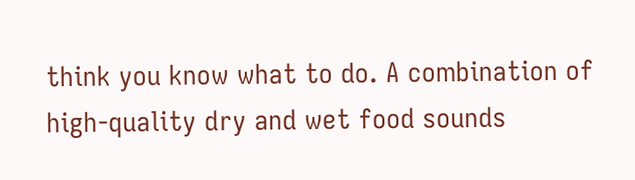think you know what to do. A combination of high-quality dry and wet food sounds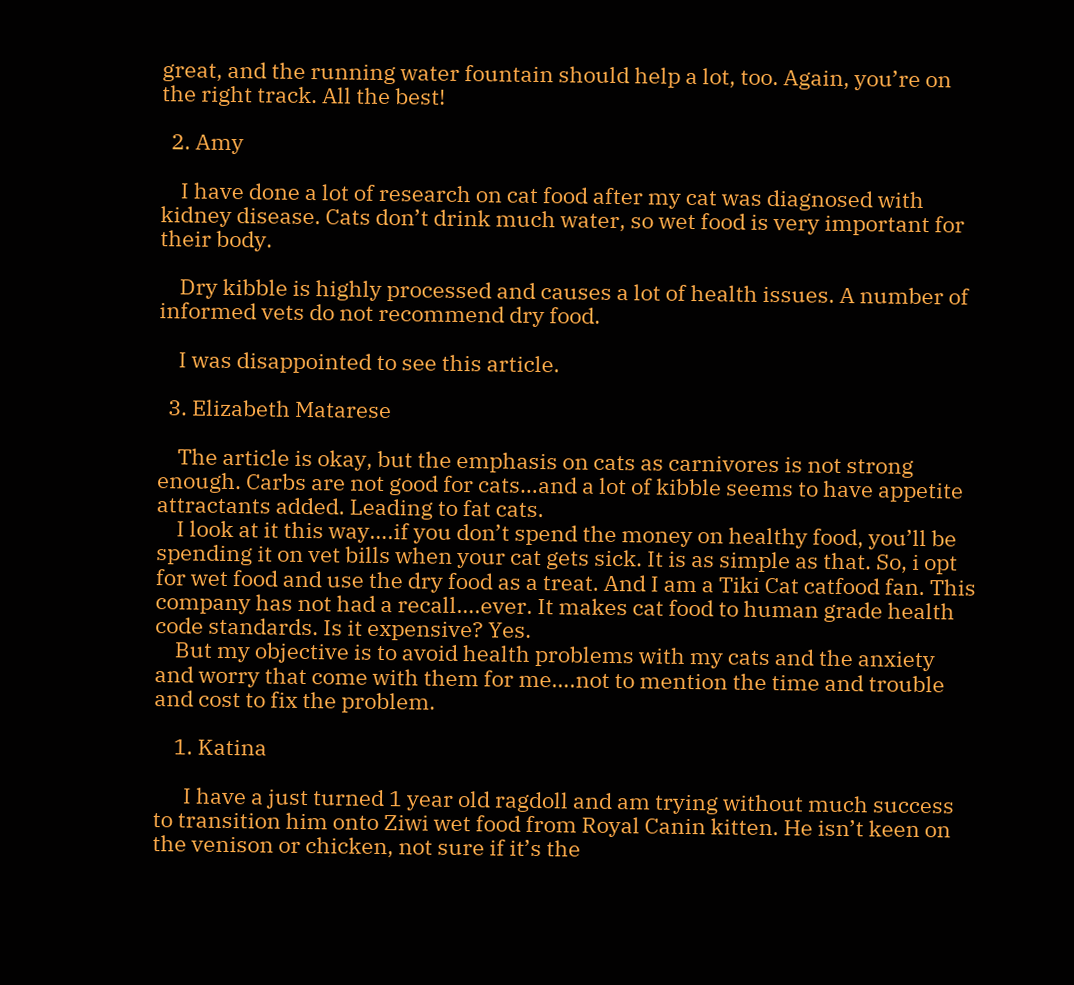great, and the running water fountain should help a lot, too. Again, you’re on the right track. All the best!

  2. Amy

    I have done a lot of research on cat food after my cat was diagnosed with kidney disease. Cats don’t drink much water, so wet food is very important for their body.

    Dry kibble is highly processed and causes a lot of health issues. A number of informed vets do not recommend dry food.

    I was disappointed to see this article.

  3. Elizabeth Matarese

    The article is okay, but the emphasis on cats as carnivores is not strong enough. Carbs are not good for cats…and a lot of kibble seems to have appetite attractants added. Leading to fat cats.
    I look at it this way….if you don’t spend the money on healthy food, you’ll be spending it on vet bills when your cat gets sick. It is as simple as that. So, i opt for wet food and use the dry food as a treat. And I am a Tiki Cat catfood fan. This company has not had a recall….ever. It makes cat food to human grade health code standards. Is it expensive? Yes.
    But my objective is to avoid health problems with my cats and the anxiety and worry that come with them for me….not to mention the time and trouble and cost to fix the problem.

    1. Katina

      I have a just turned 1 year old ragdoll and am trying without much success to transition him onto Ziwi wet food from Royal Canin kitten. He isn’t keen on the venison or chicken, not sure if it’s the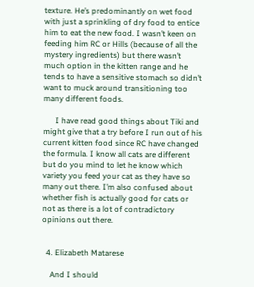texture. He’s predominantly on wet food with just a sprinkling of dry food to entice him to eat the new food. I wasn’t keen on feeding him RC or Hills (because of all the mystery ingredients) but there wasn’t much option in the kitten range and he tends to have a sensitive stomach so didn’t want to muck around transitioning too many different foods.

      I have read good things about Tiki and might give that a try before I run out of his current kitten food since RC have changed the formula. I know all cats are different but do you mind to let he know which variety you feed your cat as they have so many out there. I’m also confused about whether fish is actually good for cats or not as there is a lot of contradictory opinions out there.


  4. Elizabeth Matarese

    And I should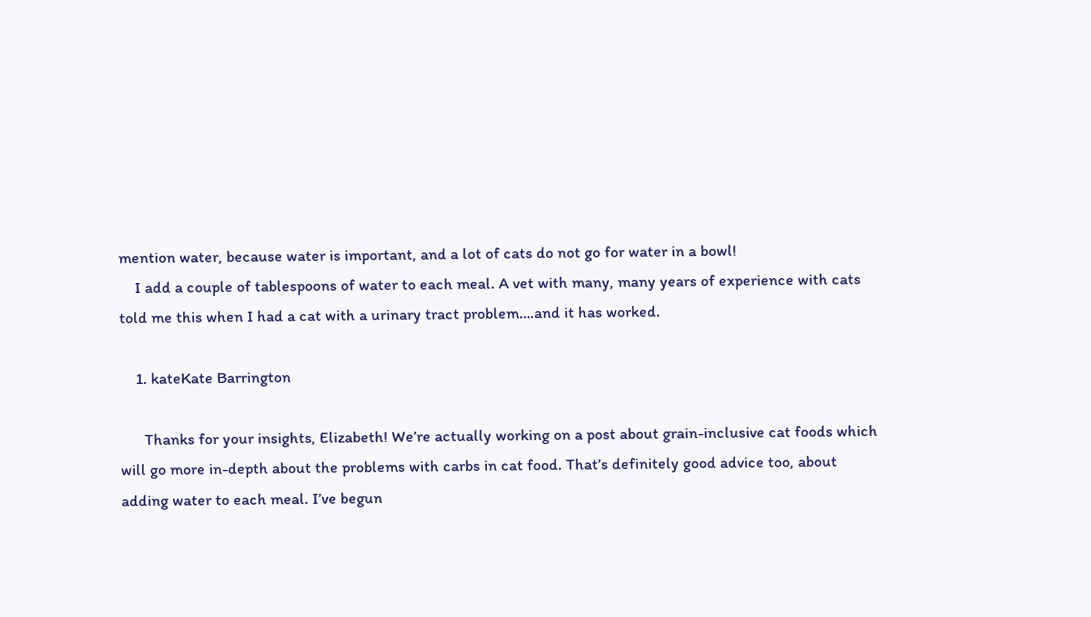mention water, because water is important, and a lot of cats do not go for water in a bowl!
    I add a couple of tablespoons of water to each meal. A vet with many, many years of experience with cats told me this when I had a cat with a urinary tract problem….and it has worked.

    1. kateKate Barrington

      Thanks for your insights, Elizabeth! We’re actually working on a post about grain-inclusive cat foods which will go more in-depth about the problems with carbs in cat food. That’s definitely good advice too, about adding water to each meal. I’ve begun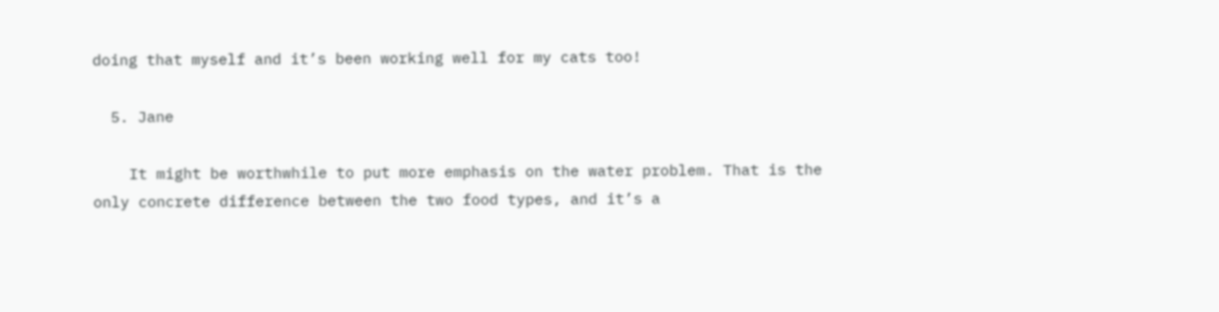doing that myself and it’s been working well for my cats too!

  5. Jane

    It might be worthwhile to put more emphasis on the water problem. That is the only concrete difference between the two food types, and it’s a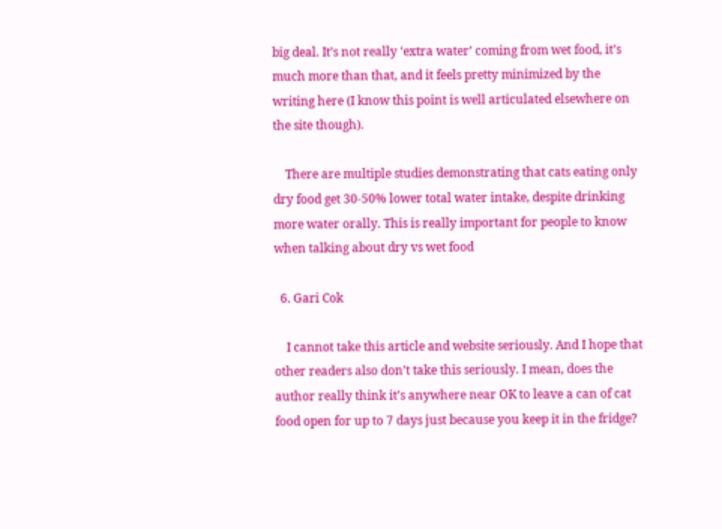big deal. It’s not really ‘extra water’ coming from wet food, it’s much more than that, and it feels pretty minimized by the writing here (I know this point is well articulated elsewhere on the site though).

    There are multiple studies demonstrating that cats eating only dry food get 30-50% lower total water intake, despite drinking more water orally. This is really important for people to know when talking about dry vs wet food

  6. Gari Cok

    I cannot take this article and website seriously. And I hope that other readers also don’t take this seriously. I mean, does the author really think it’s anywhere near OK to leave a can of cat food open for up to 7 days just because you keep it in the fridge?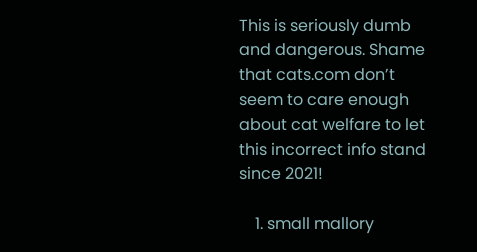This is seriously dumb and dangerous. Shame that cats.com don’t seem to care enough about cat welfare to let this incorrect info stand since 2021!

    1. small mallory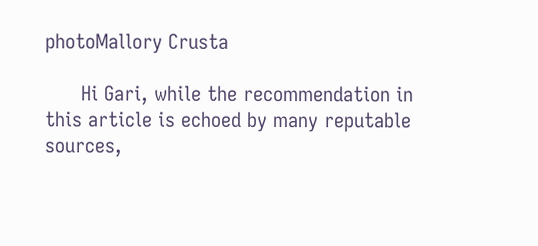photoMallory Crusta

      Hi Gari, while the recommendation in this article is echoed by many reputable sources,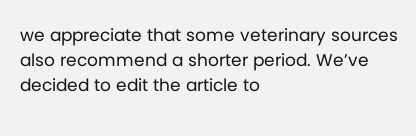we appreciate that some veterinary sources also recommend a shorter period. We’ve decided to edit the article to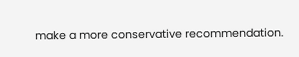make a more conservative recommendation.